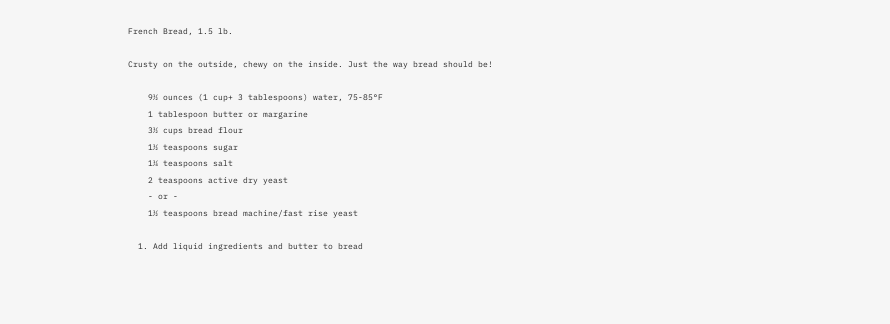French Bread, 1.5 lb.

Crusty on the outside, chewy on the inside. Just the way bread should be!

    9½ ounces (1 cup+ 3 tablespoons) water, 75-85°F
    1 tablespoon butter or margarine
    3½ cups bread flour
    1½ teaspoons sugar
    1¼ teaspoons salt
    2 teaspoons active dry yeast
    - or -
    1½ teaspoons bread machine/fast rise yeast

  1. Add liquid ingredients and butter to bread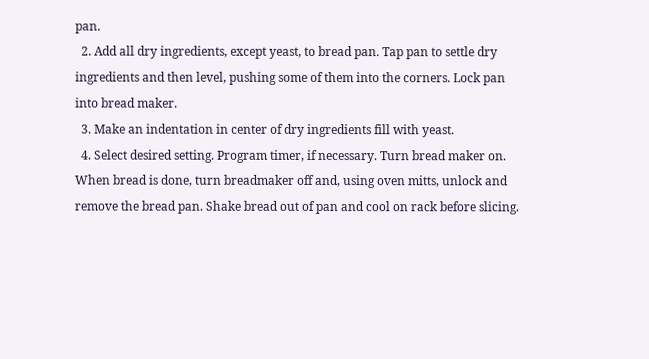pan.
  2. Add all dry ingredients, except yeast, to bread pan. Tap pan to settle dry ingredients and then level, pushing some of them into the corners. Lock pan into bread maker.
  3. Make an indentation in center of dry ingredients fill with yeast.
  4. Select desired setting. Program timer, if necessary. Turn bread maker on. When bread is done, turn breadmaker off and, using oven mitts, unlock and remove the bread pan. Shake bread out of pan and cool on rack before slicing.